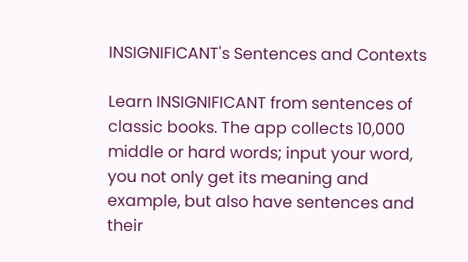INSIGNIFICANT's Sentences and Contexts

Learn INSIGNIFICANT from sentences of classic books. The app collects 10,000 middle or hard words; input your word, you not only get its meaning and example, but also have sentences and their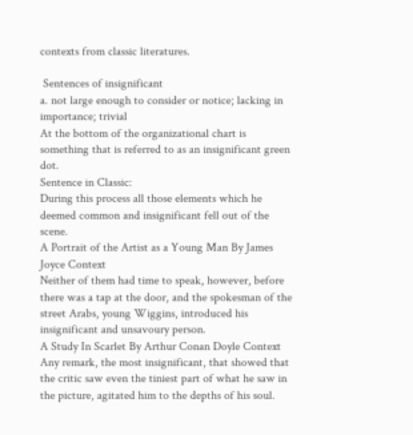contexts from classic literatures.

 Sentences of insignificant
a. not large enough to consider or notice; lacking in importance; trivial
At the bottom of the organizational chart is something that is referred to as an insignificant green dot.
Sentence in Classic:
During this process all those elements which he deemed common and insignificant fell out of the scene.
A Portrait of the Artist as a Young Man By James Joyce Context
Neither of them had time to speak, however, before there was a tap at the door, and the spokesman of the street Arabs, young Wiggins, introduced his insignificant and unsavoury person.
A Study In Scarlet By Arthur Conan Doyle Context
Any remark, the most insignificant, that showed that the critic saw even the tiniest part of what he saw in the picture, agitated him to the depths of his soul.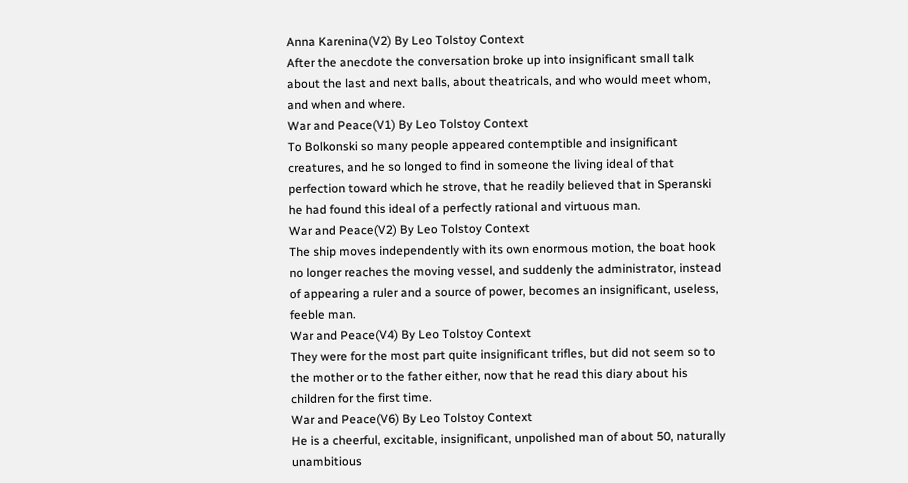Anna Karenina(V2) By Leo Tolstoy Context
After the anecdote the conversation broke up into insignificant small talk about the last and next balls, about theatricals, and who would meet whom, and when and where.
War and Peace(V1) By Leo Tolstoy Context
To Bolkonski so many people appeared contemptible and insignificant creatures, and he so longed to find in someone the living ideal of that perfection toward which he strove, that he readily believed that in Speranski he had found this ideal of a perfectly rational and virtuous man.
War and Peace(V2) By Leo Tolstoy Context
The ship moves independently with its own enormous motion, the boat hook no longer reaches the moving vessel, and suddenly the administrator, instead of appearing a ruler and a source of power, becomes an insignificant, useless, feeble man.
War and Peace(V4) By Leo Tolstoy Context
They were for the most part quite insignificant trifles, but did not seem so to the mother or to the father either, now that he read this diary about his children for the first time.
War and Peace(V6) By Leo Tolstoy Context
He is a cheerful, excitable, insignificant, unpolished man of about 50, naturally unambitious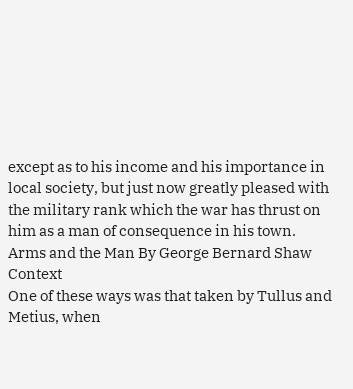except as to his income and his importance in local society, but just now greatly pleased with the military rank which the war has thrust on him as a man of consequence in his town.
Arms and the Man By George Bernard Shaw Context
One of these ways was that taken by Tullus and Metius, when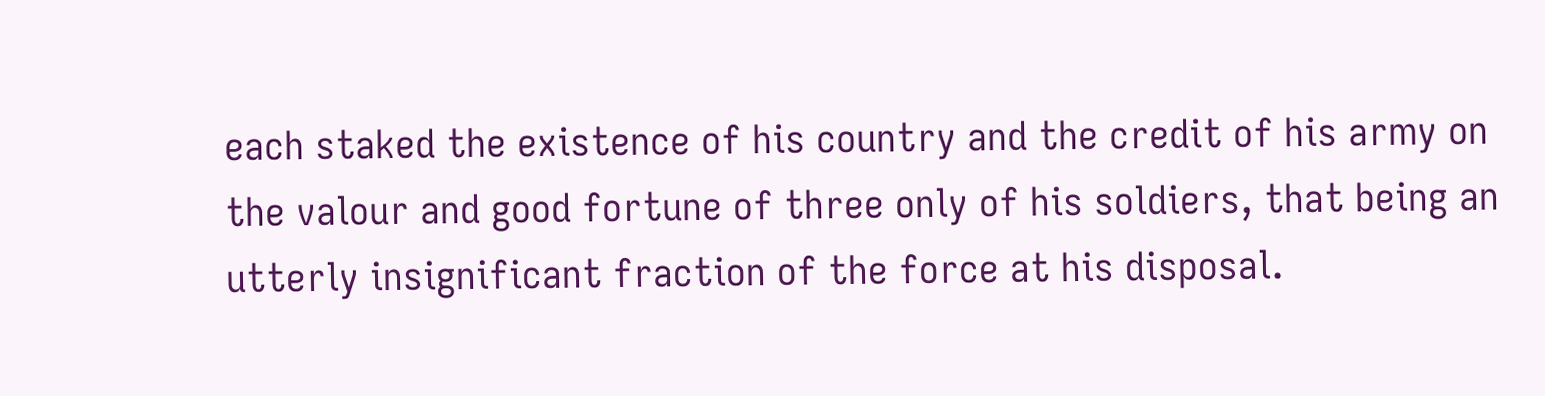each staked the existence of his country and the credit of his army on the valour and good fortune of three only of his soldiers, that being an utterly insignificant fraction of the force at his disposal.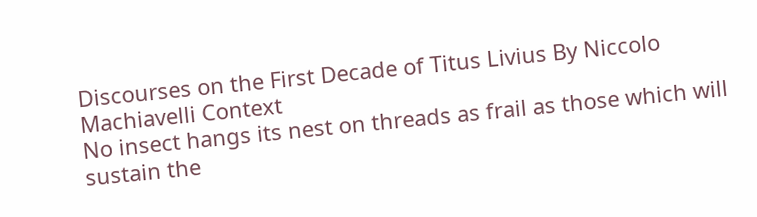Discourses on the First Decade of Titus Livius By Niccolo Machiavelli Context
No insect hangs its nest on threads as frail as those which will sustain the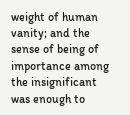weight of human vanity; and the sense of being of importance among the insignificant was enough to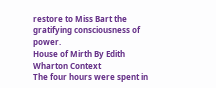restore to Miss Bart the gratifying consciousness of power.
House of Mirth By Edith Wharton Context
The four hours were spent in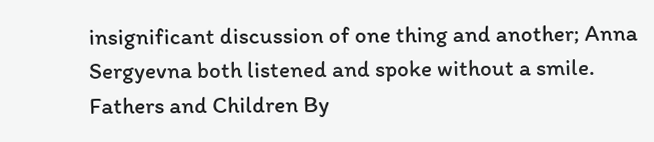insignificant discussion of one thing and another; Anna Sergyevna both listened and spoke without a smile.
Fathers and Children By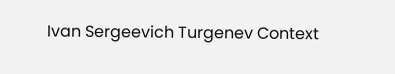Ivan Sergeevich Turgenev Context